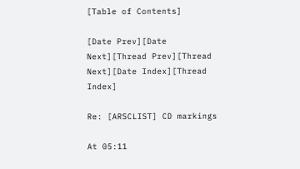[Table of Contents]

[Date Prev][Date Next][Thread Prev][Thread Next][Date Index][Thread Index]

Re: [ARSCLIST] CD markings

At 05:11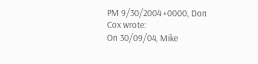PM 9/30/2004 +0000, Don Cox wrote:
On 30/09/04, Mike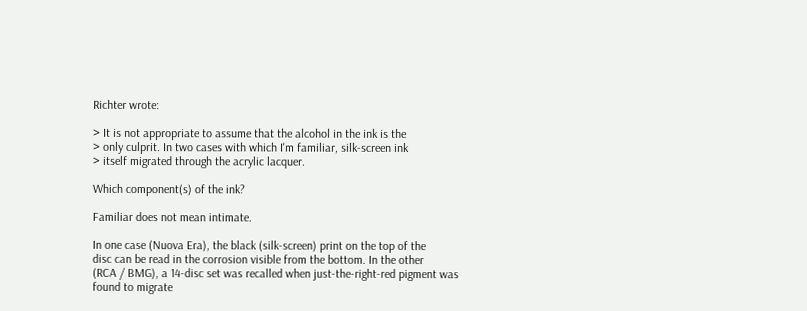Richter wrote:

> It is not appropriate to assume that the alcohol in the ink is the
> only culprit. In two cases with which I'm familiar, silk-screen ink
> itself migrated through the acrylic lacquer.

Which component(s) of the ink?

Familiar does not mean intimate.

In one case (Nuova Era), the black (silk-screen) print on the top of the
disc can be read in the corrosion visible from the bottom. In the other
(RCA / BMG), a 14-disc set was recalled when just-the-right-red pigment was
found to migrate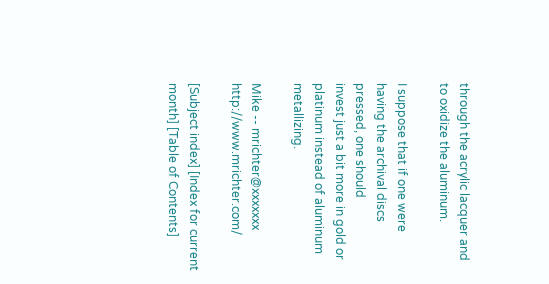through the acrylic lacquer and to oxidize the aluminum.

I suppose that if one were having the archival discs pressed, one should
invest just a bit more in gold or platinum instead of aluminum metallizing.

Mike -- mrichter@xxxxxxx http://www.mrichter.com/

[Subject index] [Index for current month] [Table of Contents]